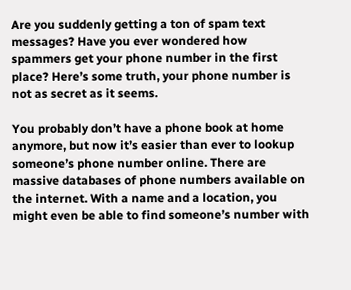Are you suddenly getting a ton of spam text messages? Have you ever wondered how spammers get your phone number in the first place? Here’s some truth, your phone number is not as secret as it seems.

You probably don’t have a phone book at home anymore, but now it’s easier than ever to lookup someone’s phone number online. There are massive databases of phone numbers available on the internet. With a name and a location, you might even be able to find someone’s number with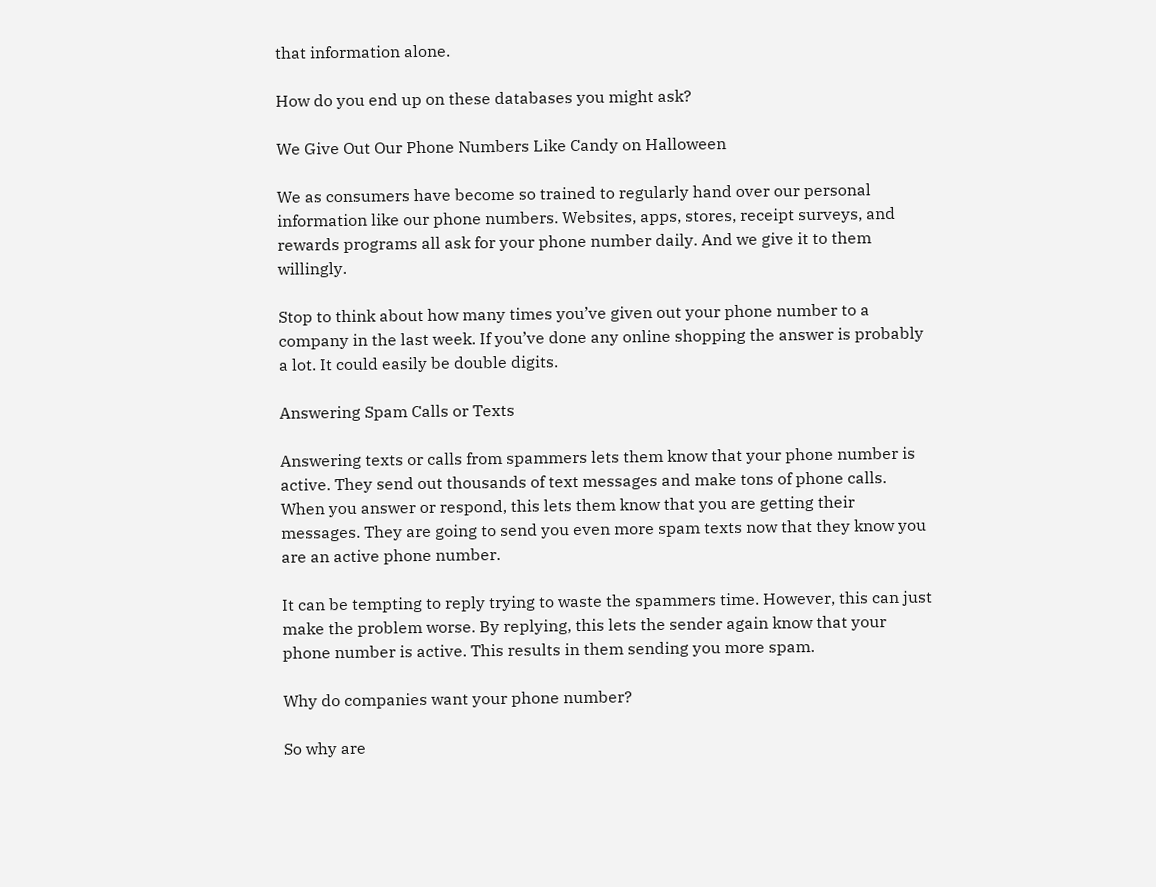that information alone.

How do you end up on these databases you might ask?

We Give Out Our Phone Numbers Like Candy on Halloween

We as consumers have become so trained to regularly hand over our personal information like our phone numbers. Websites, apps, stores, receipt surveys, and rewards programs all ask for your phone number daily. And we give it to them willingly.

Stop to think about how many times you’ve given out your phone number to a company in the last week. If you’ve done any online shopping the answer is probably a lot. It could easily be double digits.

Answering Spam Calls or Texts

Answering texts or calls from spammers lets them know that your phone number is active. They send out thousands of text messages and make tons of phone calls. When you answer or respond, this lets them know that you are getting their messages. They are going to send you even more spam texts now that they know you are an active phone number.

It can be tempting to reply trying to waste the spammers time. However, this can just make the problem worse. By replying, this lets the sender again know that your phone number is active. This results in them sending you more spam.

Why do companies want your phone number?

So why are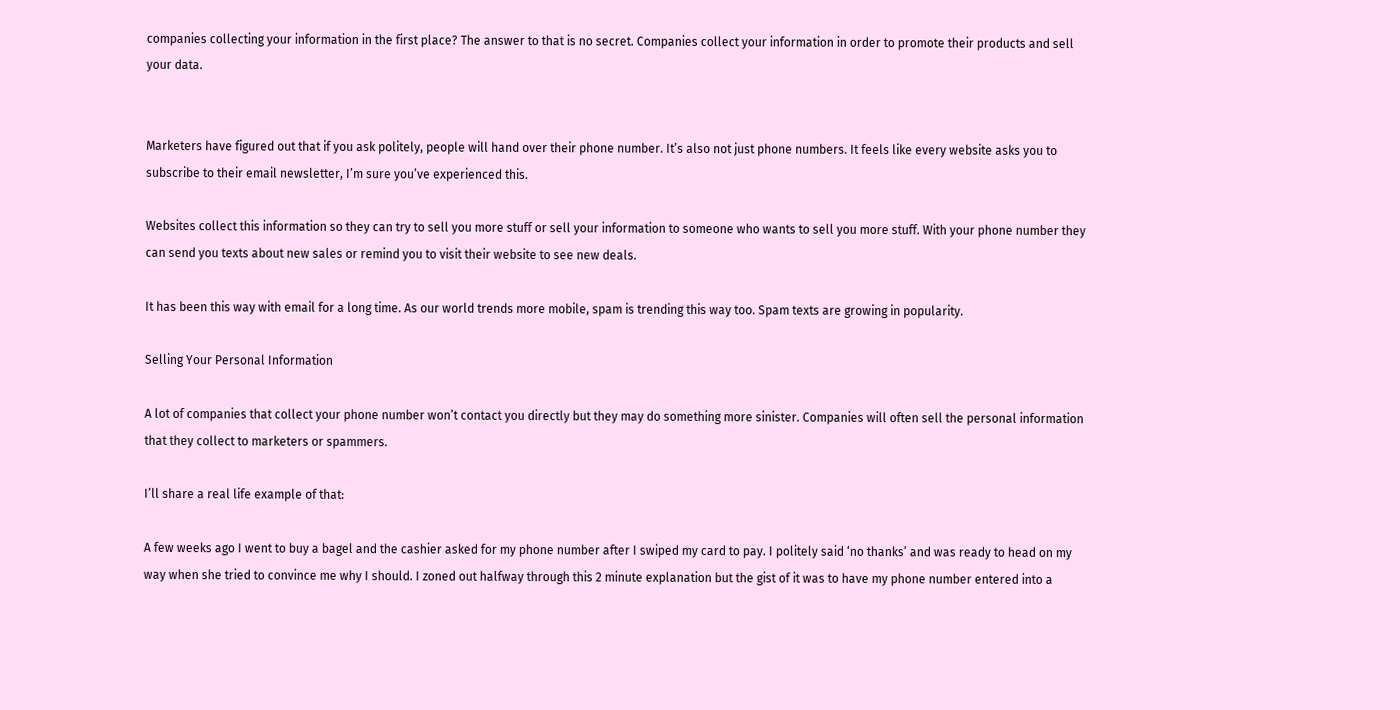companies collecting your information in the first place? The answer to that is no secret. Companies collect your information in order to promote their products and sell your data.


Marketers have figured out that if you ask politely, people will hand over their phone number. It’s also not just phone numbers. It feels like every website asks you to subscribe to their email newsletter, I’m sure you’ve experienced this.

Websites collect this information so they can try to sell you more stuff or sell your information to someone who wants to sell you more stuff. With your phone number they can send you texts about new sales or remind you to visit their website to see new deals.

It has been this way with email for a long time. As our world trends more mobile, spam is trending this way too. Spam texts are growing in popularity.

Selling Your Personal Information

A lot of companies that collect your phone number won’t contact you directly but they may do something more sinister. Companies will often sell the personal information that they collect to marketers or spammers.

I’ll share a real life example of that:

A few weeks ago I went to buy a bagel and the cashier asked for my phone number after I swiped my card to pay. I politely said ‘no thanks’ and was ready to head on my way when she tried to convince me why I should. I zoned out halfway through this 2 minute explanation but the gist of it was to have my phone number entered into a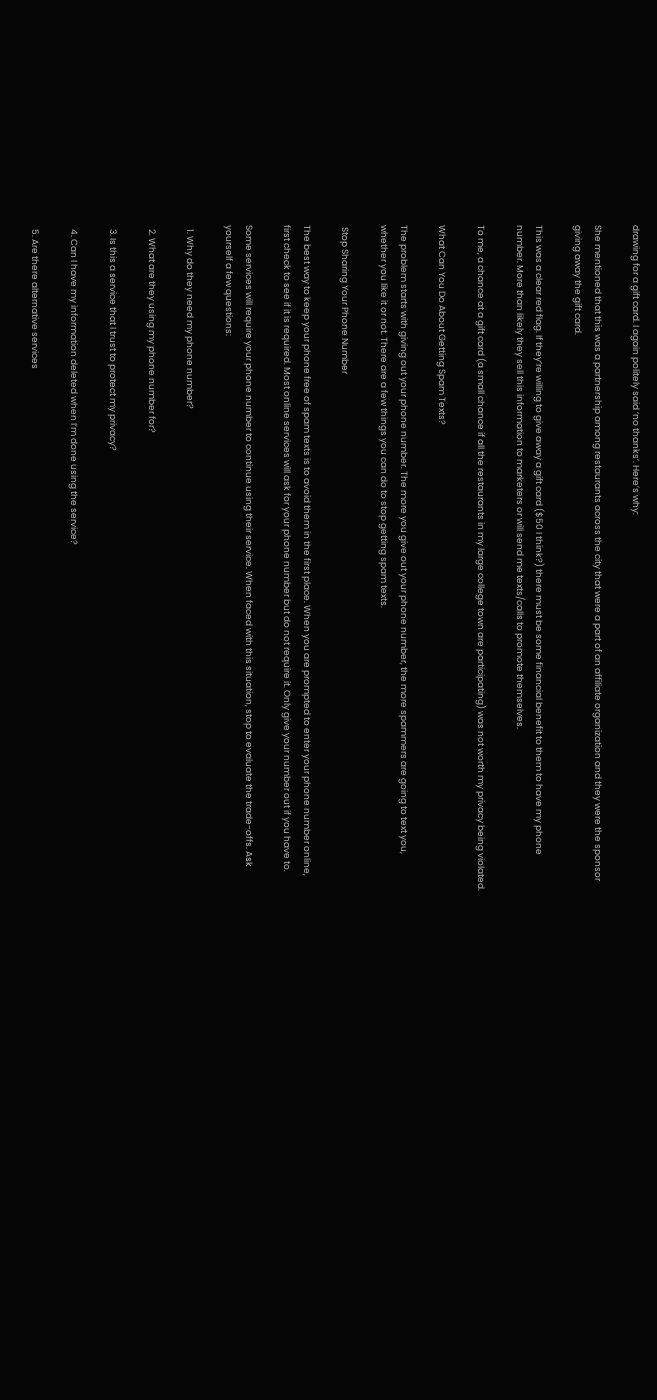drawing for a gift card. I again politely said ‘no thanks’. Here’s why:

She mentioned that this was a partnership among restaurants across the city that were a part of an affiliate organization and they were the sponsor giving away the gift card.

This was a clear red flag. If they’re willing to give away a gift card ($50 I think?) there must be some financial benefit to them to have my phone number. More than likely they sell this information to marketers or will send me texts/calls to promote themselves.

To me, a chance at a gift card (a small chance if all the restaurants in my large college town are participating) was not worth my privacy being violated.

What Can You Do About Getting Spam Texts?

The problem starts with giving out your phone number. The more you give out your phone number, the more spammers are going to text you, whether you like it or not. There are a few things you can do to stop getting spam texts.

 Stop Sharing Your Phone Number

The best way to keep your phone free of spam texts is to avoid them in the first place. When you are prompted to enter your phone number online, first check to see if it is required. Most online services will ask for your phone number but do not require it. Only give your number out if you have to.

Some services will require your phone number to continue using their service. When faced with this situation, stop to evaluate the trade-offs. Ask yourself a few questions:

  1. Why do they need my phone number?

  2. What are they using my phone number for?

  3. Is this a service that I trust to protect my privacy?

  4. Can I have my information deleted when I’m done using the service?

  5. Are there alternative services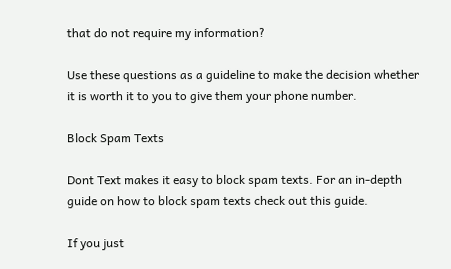that do not require my information?

Use these questions as a guideline to make the decision whether it is worth it to you to give them your phone number.

Block Spam Texts

Dont Text makes it easy to block spam texts. For an in-depth guide on how to block spam texts check out this guide.

If you just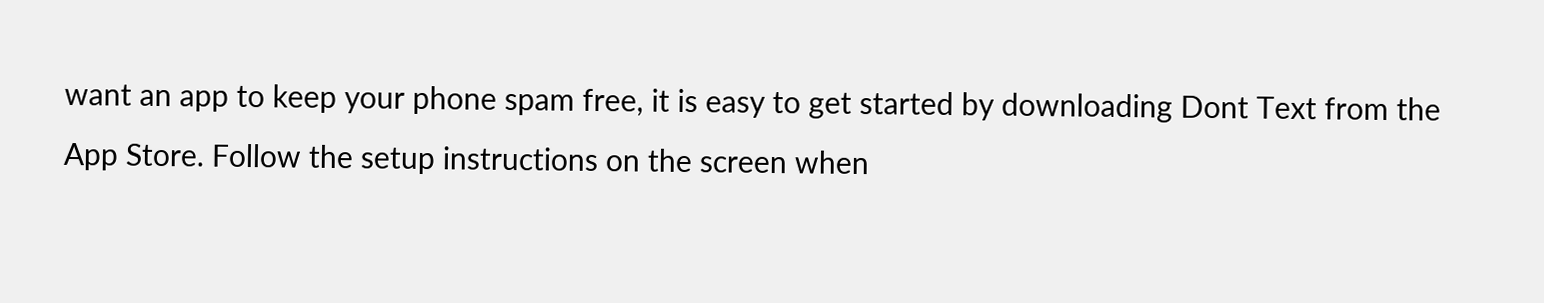want an app to keep your phone spam free, it is easy to get started by downloading Dont Text from the App Store. Follow the setup instructions on the screen when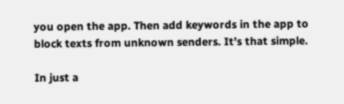you open the app. Then add keywords in the app to block texts from unknown senders. It’s that simple.

In just a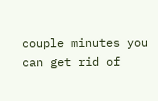couple minutes you can get rid of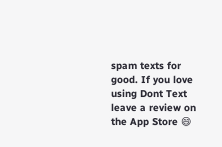spam texts for good. If you love using Dont Text leave a review on the App Store 😄